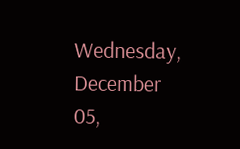Wednesday, December 05,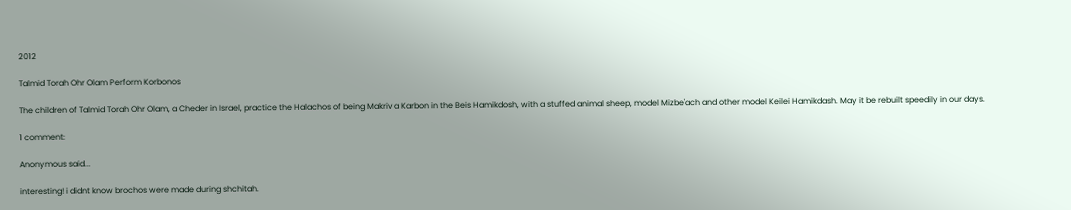2012

Talmid Torah Ohr Olam Perform Korbonos

The children of Talmid Torah Ohr Olam, a Cheder in Israel, practice the Halachos of being Makriv a Karbon in the Beis Hamikdosh, with a stuffed animal sheep, model Mizbe'ach and other model Keilei Hamikdash. May it be rebuilt speedily in our days.

1 comment:

Anonymous said...

interesting! i didnt know brochos were made during shchitah.